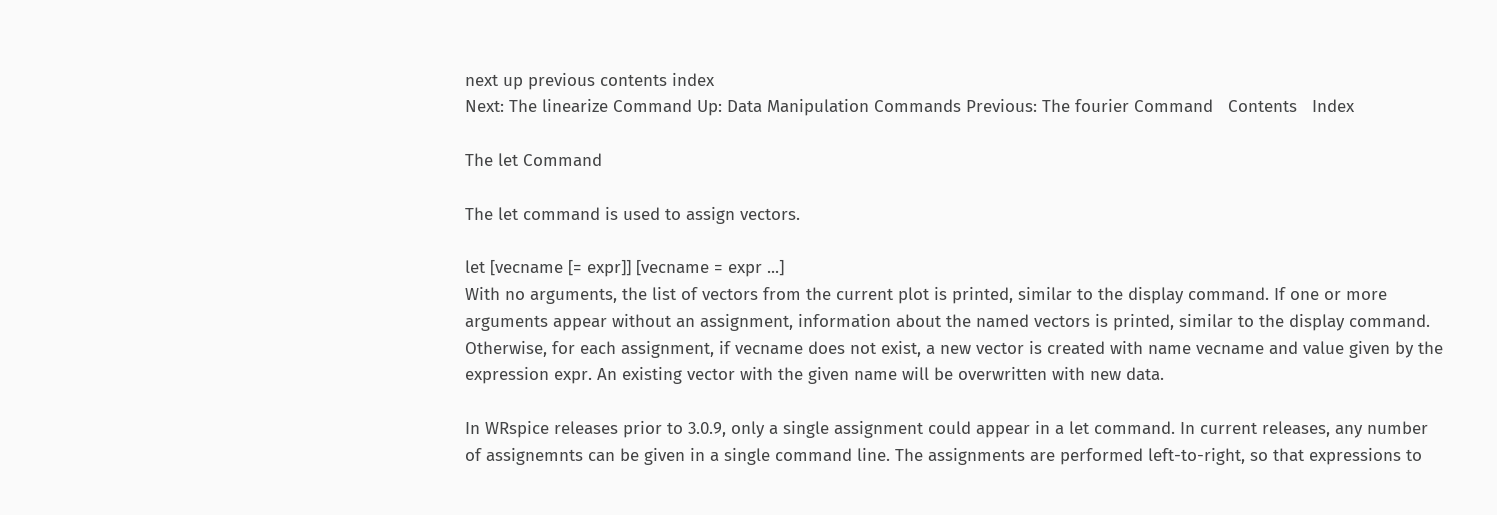next up previous contents index
Next: The linearize Command Up: Data Manipulation Commands Previous: The fourier Command   Contents   Index

The let Command

The let command is used to assign vectors.

let [vecname [= expr]] [vecname = expr ...]
With no arguments, the list of vectors from the current plot is printed, similar to the display command. If one or more arguments appear without an assignment, information about the named vectors is printed, similar to the display command. Otherwise, for each assignment, if vecname does not exist, a new vector is created with name vecname and value given by the expression expr. An existing vector with the given name will be overwritten with new data.

In WRspice releases prior to 3.0.9, only a single assignment could appear in a let command. In current releases, any number of assignemnts can be given in a single command line. The assignments are performed left-to-right, so that expressions to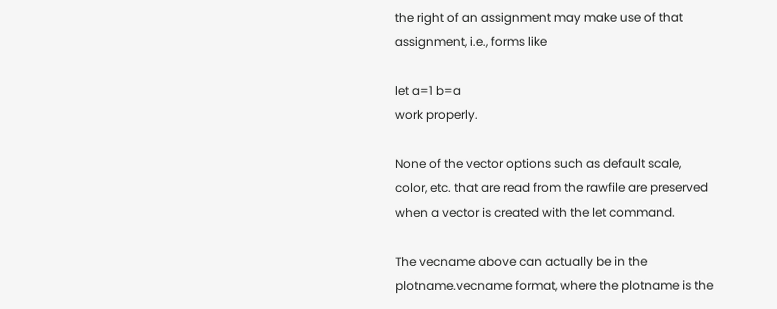the right of an assignment may make use of that assignment, i.e., forms like

let a=1 b=a
work properly.

None of the vector options such as default scale, color, etc. that are read from the rawfile are preserved when a vector is created with the let command.

The vecname above can actually be in the plotname.vecname format, where the plotname is the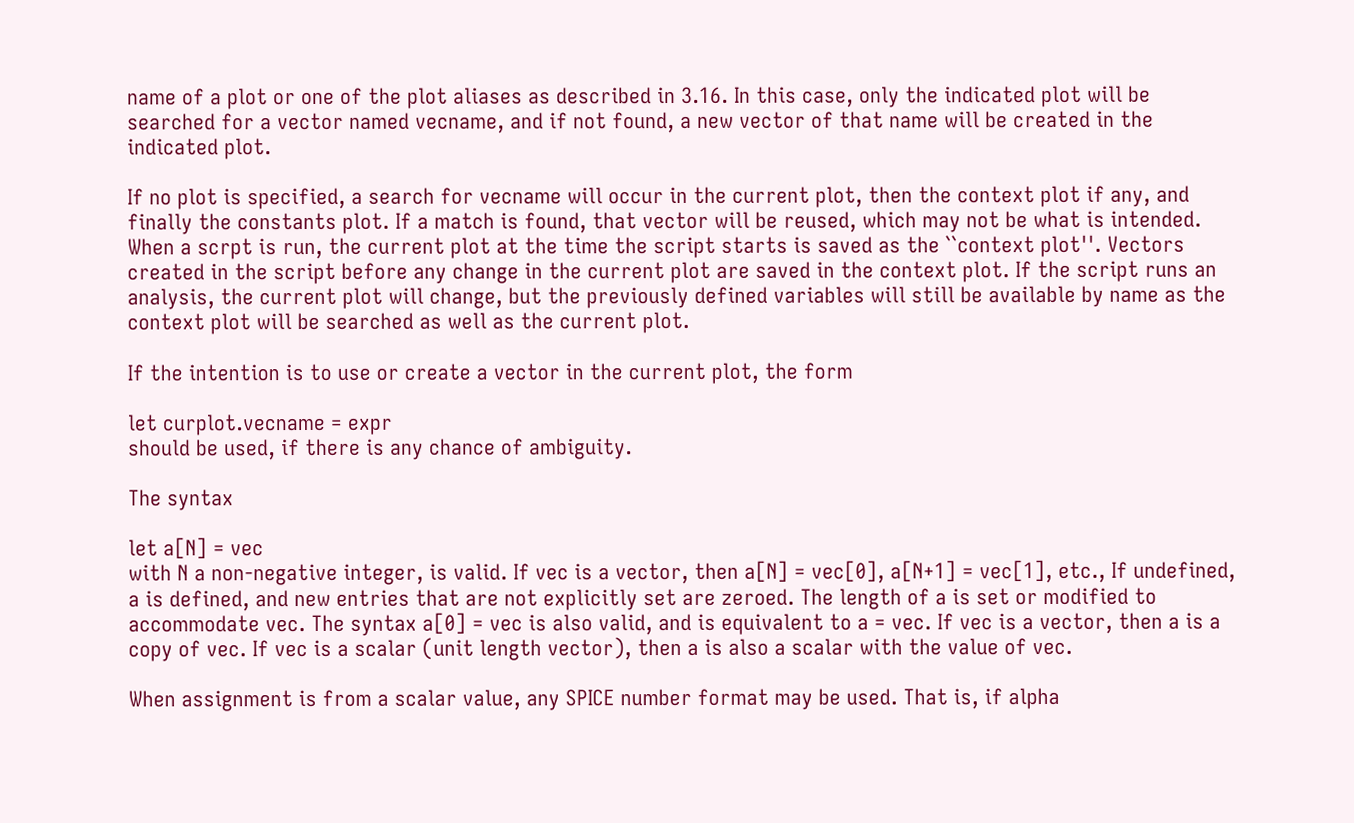name of a plot or one of the plot aliases as described in 3.16. In this case, only the indicated plot will be searched for a vector named vecname, and if not found, a new vector of that name will be created in the indicated plot.

If no plot is specified, a search for vecname will occur in the current plot, then the context plot if any, and finally the constants plot. If a match is found, that vector will be reused, which may not be what is intended. When a scrpt is run, the current plot at the time the script starts is saved as the ``context plot''. Vectors created in the script before any change in the current plot are saved in the context plot. If the script runs an analysis, the current plot will change, but the previously defined variables will still be available by name as the context plot will be searched as well as the current plot.

If the intention is to use or create a vector in the current plot, the form

let curplot.vecname = expr
should be used, if there is any chance of ambiguity.

The syntax

let a[N] = vec
with N a non-negative integer, is valid. If vec is a vector, then a[N] = vec[0], a[N+1] = vec[1], etc., If undefined, a is defined, and new entries that are not explicitly set are zeroed. The length of a is set or modified to accommodate vec. The syntax a[0] = vec is also valid, and is equivalent to a = vec. If vec is a vector, then a is a copy of vec. If vec is a scalar (unit length vector), then a is also a scalar with the value of vec.

When assignment is from a scalar value, any SPICE number format may be used. That is, if alpha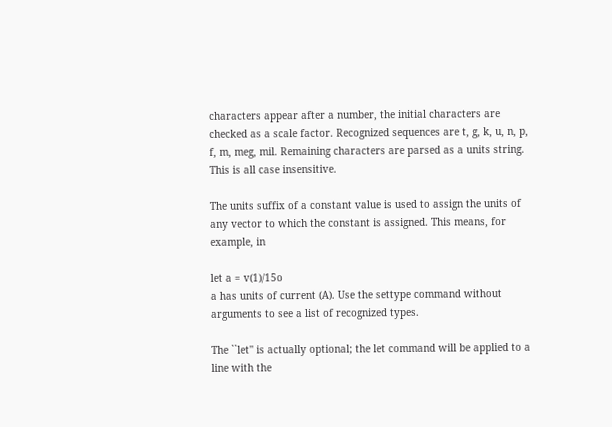characters appear after a number, the initial characters are checked as a scale factor. Recognized sequences are t, g, k, u, n, p, f, m, meg, mil. Remaining characters are parsed as a units string. This is all case insensitive.

The units suffix of a constant value is used to assign the units of any vector to which the constant is assigned. This means, for example, in

let a = v(1)/15o
a has units of current (A). Use the settype command without arguments to see a list of recognized types.

The ``let'' is actually optional; the let command will be applied to a line with the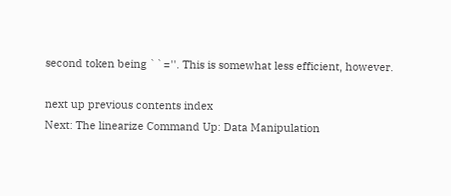second token being ``=''. This is somewhat less efficient, however.

next up previous contents index
Next: The linearize Command Up: Data Manipulation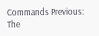Commands Previous: The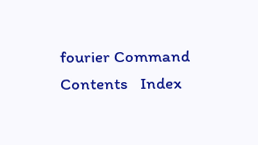fourier Command   Contents   Index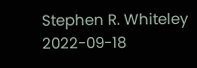Stephen R. Whiteley 2022-09-18